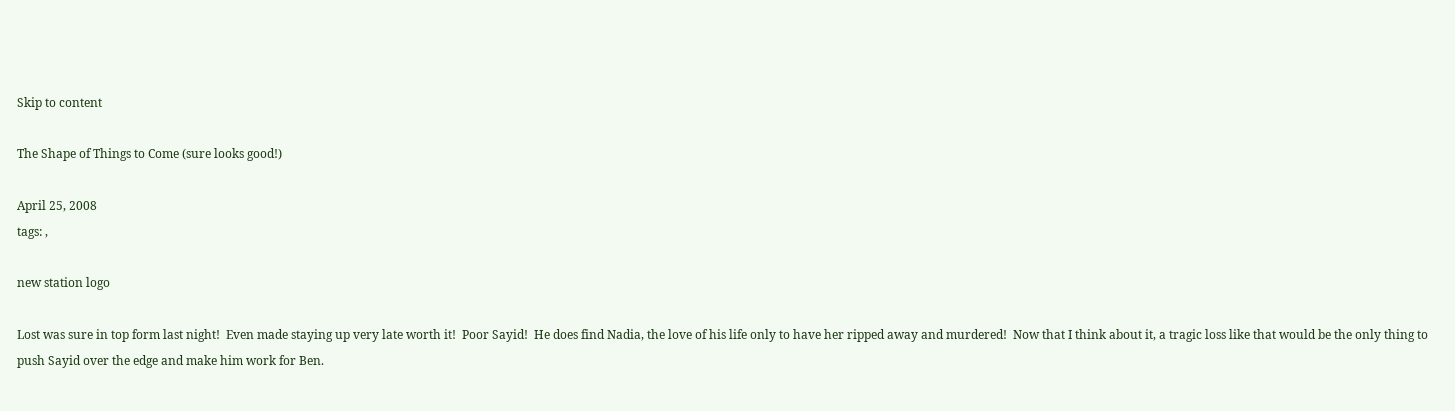Skip to content

The Shape of Things to Come (sure looks good!)

April 25, 2008
tags: ,

new station logo

Lost was sure in top form last night!  Even made staying up very late worth it!  Poor Sayid!  He does find Nadia, the love of his life only to have her ripped away and murdered!  Now that I think about it, a tragic loss like that would be the only thing to push Sayid over the edge and make him work for Ben.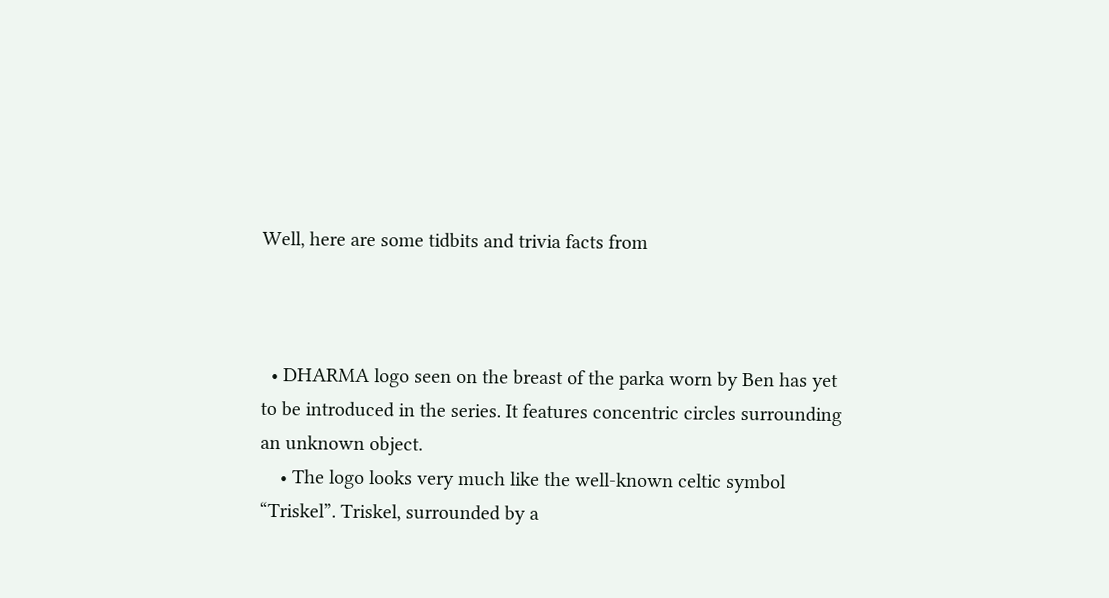Well, here are some tidbits and trivia facts from



  • DHARMA logo seen on the breast of the parka worn by Ben has yet to be introduced in the series. It features concentric circles surrounding an unknown object.
    • The logo looks very much like the well-known celtic symbol “Triskel”. Triskel, surrounded by a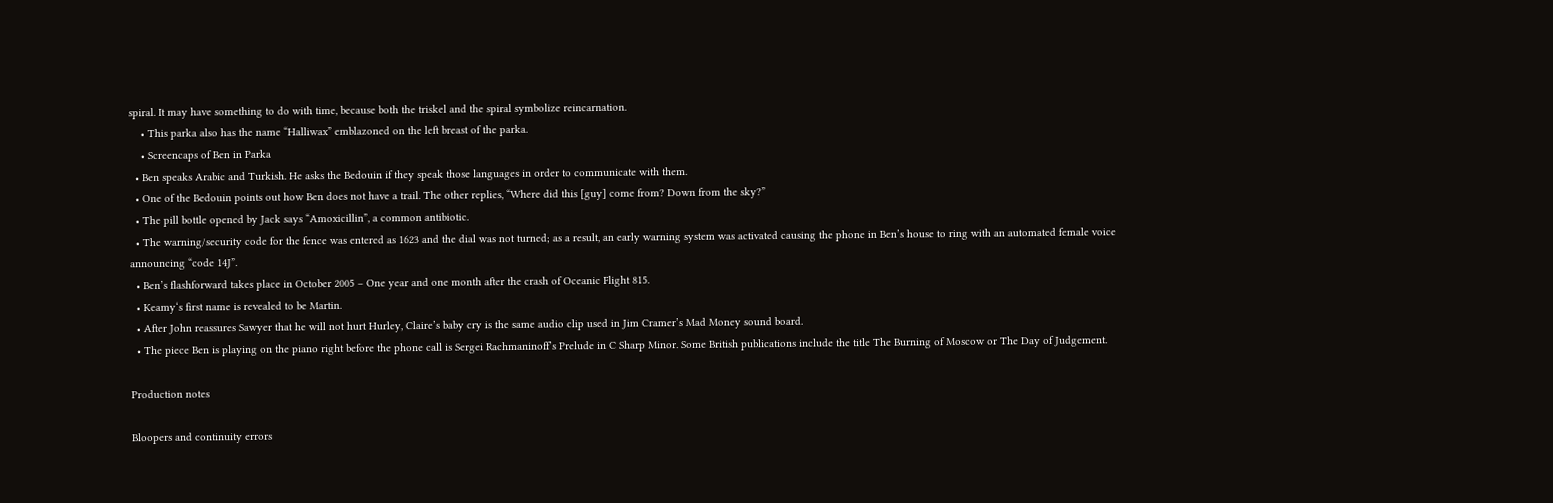spiral. It may have something to do with time, because both the triskel and the spiral symbolize reincarnation.
    • This parka also has the name “Halliwax” emblazoned on the left breast of the parka.
    • Screencaps of Ben in Parka
  • Ben speaks Arabic and Turkish. He asks the Bedouin if they speak those languages in order to communicate with them.
  • One of the Bedouin points out how Ben does not have a trail. The other replies, “Where did this [guy] come from? Down from the sky?”
  • The pill bottle opened by Jack says “Amoxicillin”, a common antibiotic.
  • The warning/security code for the fence was entered as 1623 and the dial was not turned; as a result, an early warning system was activated causing the phone in Ben’s house to ring with an automated female voice announcing “code 14J”.
  • Ben’s flashforward takes place in October 2005 – One year and one month after the crash of Oceanic Flight 815.
  • Keamy‘s first name is revealed to be Martin.
  • After John reassures Sawyer that he will not hurt Hurley, Claire’s baby cry is the same audio clip used in Jim Cramer’s Mad Money sound board.
  • The piece Ben is playing on the piano right before the phone call is Sergei Rachmaninoff’s Prelude in C Sharp Minor. Some British publications include the title The Burning of Moscow or The Day of Judgement.

Production notes

Bloopers and continuity errors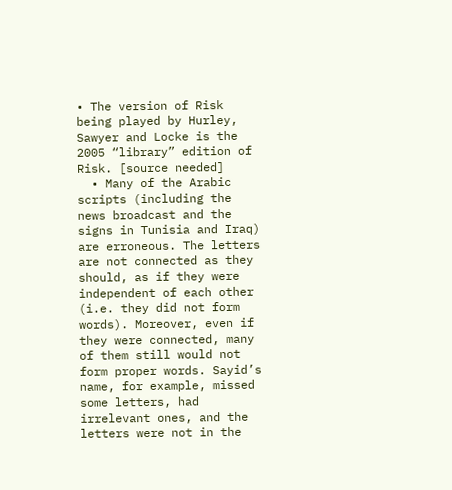• The version of Risk being played by Hurley, Sawyer and Locke is the 2005 “library” edition of Risk. [source needed]
  • Many of the Arabic scripts (including the news broadcast and the signs in Tunisia and Iraq) are erroneous. The letters are not connected as they should, as if they were independent of each other (i.e. they did not form words). Moreover, even if they were connected, many of them still would not form proper words. Sayid’s name, for example, missed some letters, had irrelevant ones, and the letters were not in the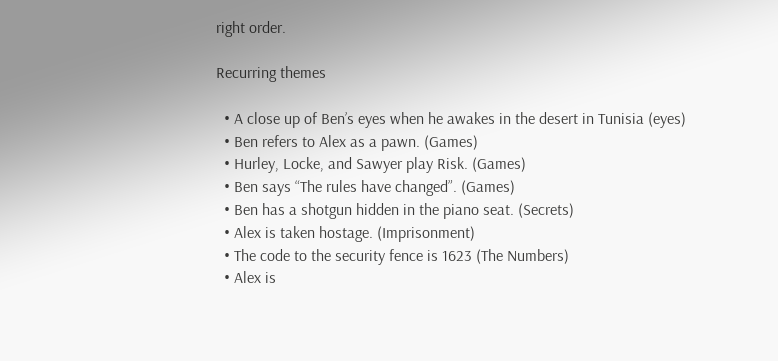right order.

Recurring themes

  • A close up of Ben’s eyes when he awakes in the desert in Tunisia (eyes)
  • Ben refers to Alex as a pawn. (Games)
  • Hurley, Locke, and Sawyer play Risk. (Games)
  • Ben says “The rules have changed”. (Games)
  • Ben has a shotgun hidden in the piano seat. (Secrets)
  • Alex is taken hostage. (Imprisonment)
  • The code to the security fence is 1623 (The Numbers)
  • Alex is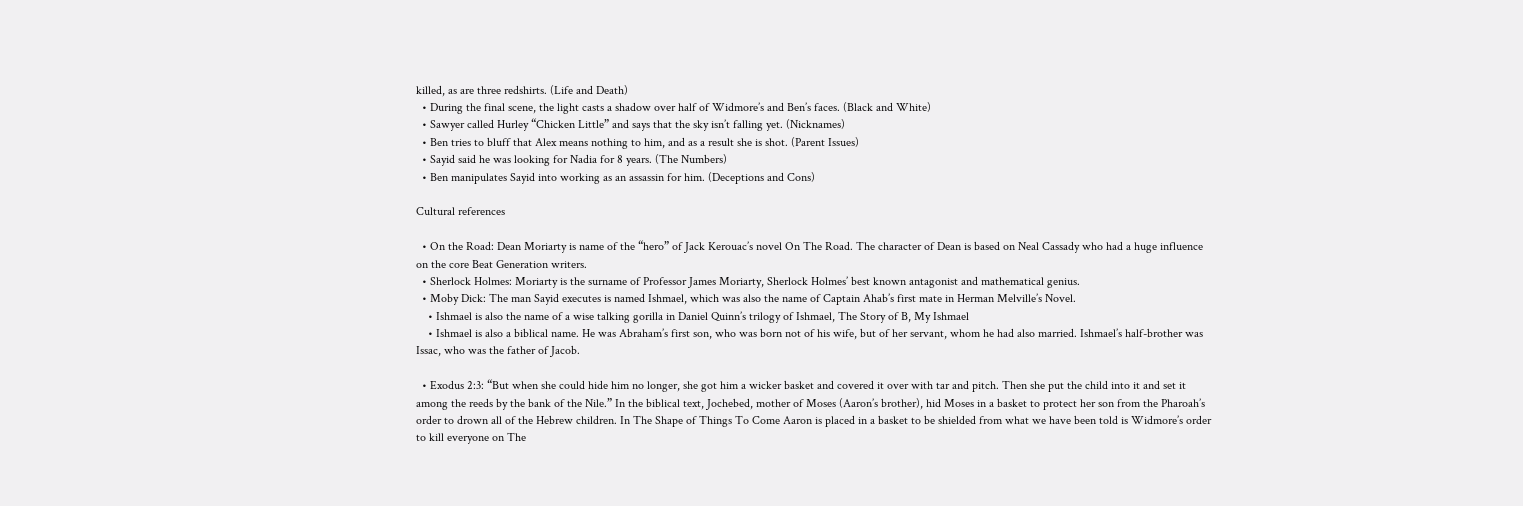killed, as are three redshirts. (Life and Death)
  • During the final scene, the light casts a shadow over half of Widmore’s and Ben’s faces. (Black and White)
  • Sawyer called Hurley “Chicken Little” and says that the sky isn’t falling yet. (Nicknames)
  • Ben tries to bluff that Alex means nothing to him, and as a result she is shot. (Parent Issues)
  • Sayid said he was looking for Nadia for 8 years. (The Numbers)
  • Ben manipulates Sayid into working as an assassin for him. (Deceptions and Cons)

Cultural references

  • On the Road: Dean Moriarty is name of the “hero” of Jack Kerouac’s novel On The Road. The character of Dean is based on Neal Cassady who had a huge influence on the core Beat Generation writers.
  • Sherlock Holmes: Moriarty is the surname of Professor James Moriarty, Sherlock Holmes’ best known antagonist and mathematical genius.
  • Moby Dick: The man Sayid executes is named Ishmael, which was also the name of Captain Ahab’s first mate in Herman Melville’s Novel.
    • Ishmael is also the name of a wise talking gorilla in Daniel Quinn’s trilogy of Ishmael, The Story of B, My Ishmael
    • Ishmael is also a biblical name. He was Abraham’s first son, who was born not of his wife, but of her servant, whom he had also married. Ishmael’s half-brother was Issac, who was the father of Jacob.

  • Exodus 2:3: “But when she could hide him no longer, she got him a wicker basket and covered it over with tar and pitch. Then she put the child into it and set it among the reeds by the bank of the Nile.” In the biblical text, Jochebed, mother of Moses (Aaron’s brother), hid Moses in a basket to protect her son from the Pharoah’s order to drown all of the Hebrew children. In The Shape of Things To Come Aaron is placed in a basket to be shielded from what we have been told is Widmore’s order to kill everyone on The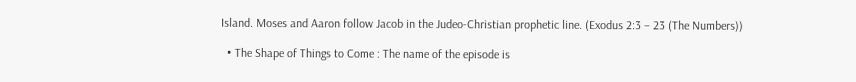Island. Moses and Aaron follow Jacob in the Judeo-Christian prophetic line. (Exodus 2:3 – 23 (The Numbers))

  • The Shape of Things to Come : The name of the episode is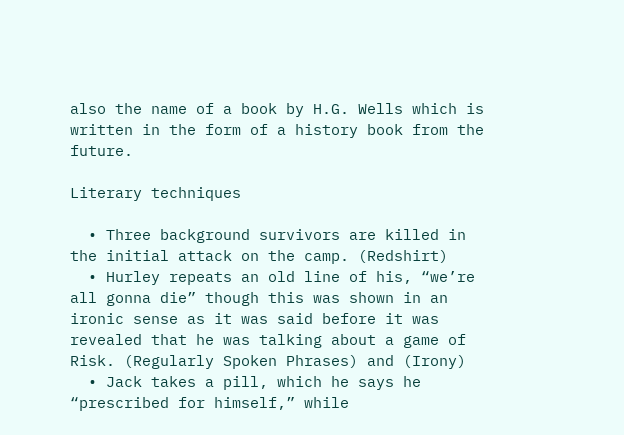also the name of a book by H.G. Wells which is written in the form of a history book from the future.

Literary techniques

  • Three background survivors are killed in the initial attack on the camp. (Redshirt)
  • Hurley repeats an old line of his, “we’re all gonna die” though this was shown in an ironic sense as it was said before it was revealed that he was talking about a game of Risk. (Regularly Spoken Phrases) and (Irony)
  • Jack takes a pill, which he says he “prescribed for himself,” while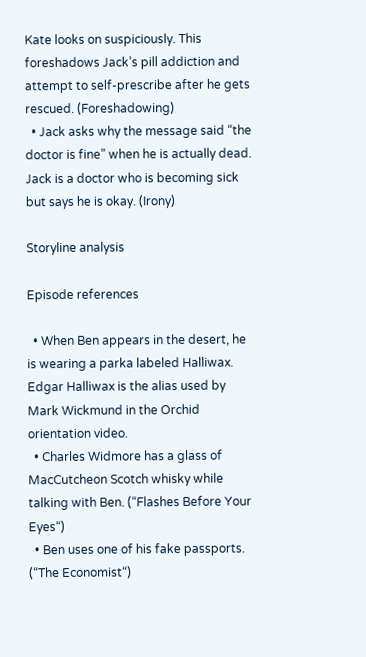Kate looks on suspiciously. This foreshadows Jack’s pill addiction and attempt to self-prescribe after he gets rescued. (Foreshadowing)
  • Jack asks why the message said “the doctor is fine” when he is actually dead. Jack is a doctor who is becoming sick but says he is okay. (Irony)

Storyline analysis

Episode references

  • When Ben appears in the desert, he is wearing a parka labeled Halliwax. Edgar Halliwax is the alias used by Mark Wickmund in the Orchid orientation video.
  • Charles Widmore has a glass of MacCutcheon Scotch whisky while talking with Ben. (“Flashes Before Your Eyes“)
  • Ben uses one of his fake passports. (“The Economist“)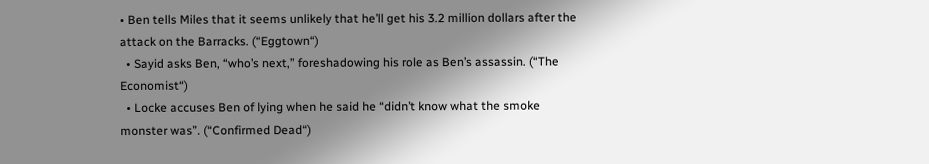• Ben tells Miles that it seems unlikely that he’ll get his 3.2 million dollars after the attack on the Barracks. (“Eggtown“)
  • Sayid asks Ben, “who’s next,” foreshadowing his role as Ben’s assassin. (“The Economist“)
  • Locke accuses Ben of lying when he said he “didn’t know what the smoke monster was”. (“Confirmed Dead“)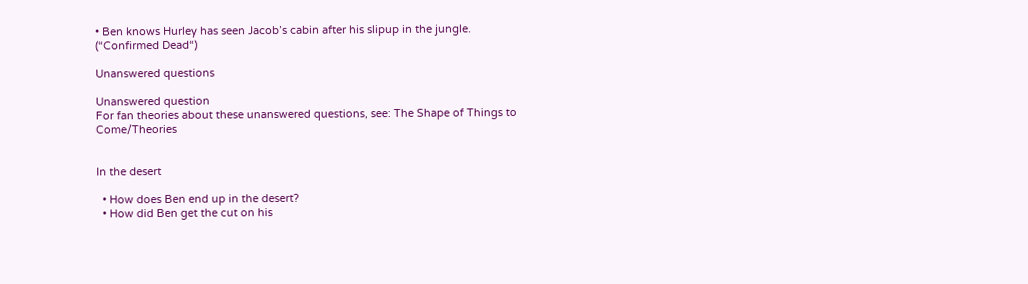• Ben knows Hurley has seen Jacob’s cabin after his slipup in the jungle. (“Confirmed Dead“)

Unanswered questions

Unanswered question
For fan theories about these unanswered questions, see: The Shape of Things to Come/Theories


In the desert

  • How does Ben end up in the desert?
  • How did Ben get the cut on his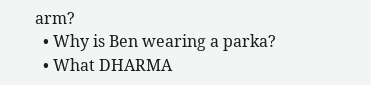arm?
  • Why is Ben wearing a parka?
  • What DHARMA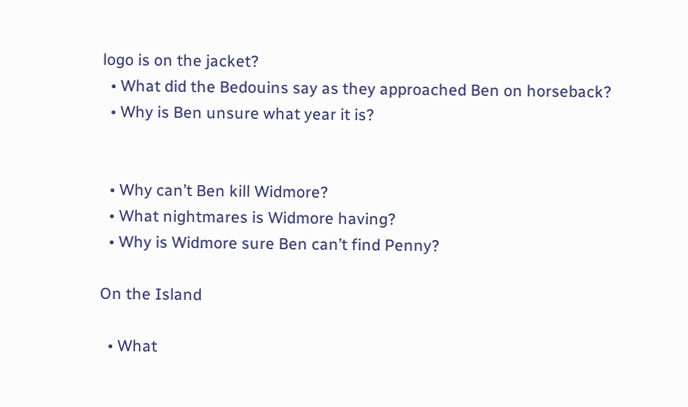logo is on the jacket?
  • What did the Bedouins say as they approached Ben on horseback?
  • Why is Ben unsure what year it is?


  • Why can’t Ben kill Widmore?
  • What nightmares is Widmore having?
  • Why is Widmore sure Ben can’t find Penny?

On the Island

  • What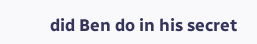did Ben do in his secret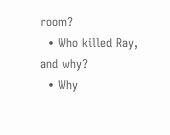room?
  • Who killed Ray, and why?
  • Why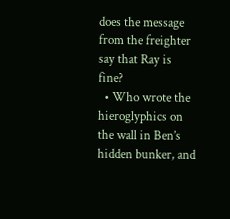does the message from the freighter say that Ray is fine?
  • Who wrote the hieroglyphics on the wall in Ben’s hidden bunker, and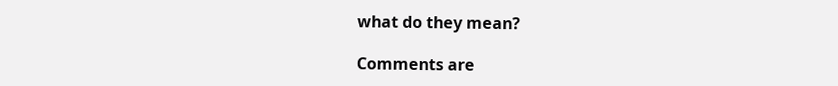what do they mean?

Comments are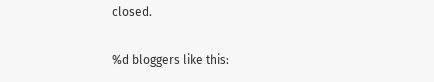closed.

%d bloggers like this: